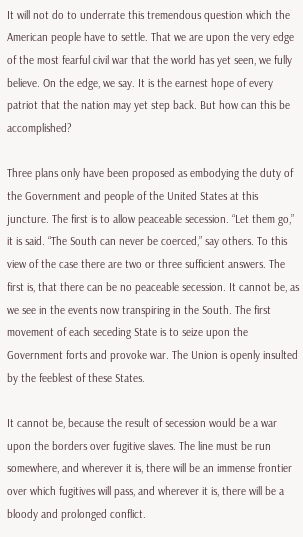It will not do to underrate this tremendous question which the American people have to settle. That we are upon the very edge of the most fearful civil war that the world has yet seen, we fully believe. On the edge, we say. It is the earnest hope of every patriot that the nation may yet step back. But how can this be accomplished?

Three plans only have been proposed as embodying the duty of the Government and people of the United States at this juncture. The first is to allow peaceable secession. “Let them go,” it is said. “The South can never be coerced,” say others. To this view of the case there are two or three sufficient answers. The first is, that there can be no peaceable secession. It cannot be, as we see in the events now transpiring in the South. The first movement of each seceding State is to seize upon the Government forts and provoke war. The Union is openly insulted by the feeblest of these States.

It cannot be, because the result of secession would be a war upon the borders over fugitive slaves. The line must be run somewhere, and wherever it is, there will be an immense frontier over which fugitives will pass, and wherever it is, there will be a bloody and prolonged conflict.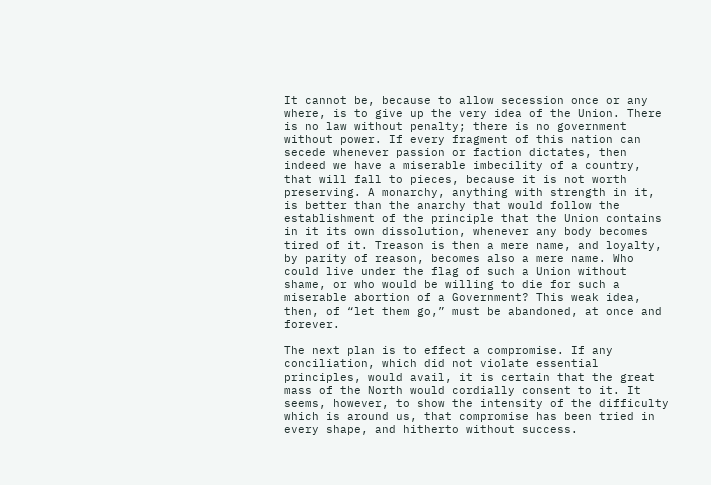It cannot be, because to allow secession once or any where, is to give up the very idea of the Union. There is no law without penalty; there is no government without power. If every fragment of this nation can secede whenever passion or faction dictates, then indeed we have a miserable imbecility of a country, that will fall to pieces, because it is not worth preserving. A monarchy, anything with strength in it, is better than the anarchy that would follow the establishment of the principle that the Union contains in it its own dissolution, whenever any body becomes tired of it. Treason is then a mere name, and loyalty, by parity of reason, becomes also a mere name. Who could live under the flag of such a Union without shame, or who would be willing to die for such a miserable abortion of a Government? This weak idea, then, of “let them go,” must be abandoned, at once and forever.

The next plan is to effect a compromise. If any conciliation, which did not violate essential principles, would avail, it is certain that the great mass of the North would cordially consent to it. It seems, however, to show the intensity of the difficulty which is around us, that compromise has been tried in every shape, and hitherto without success.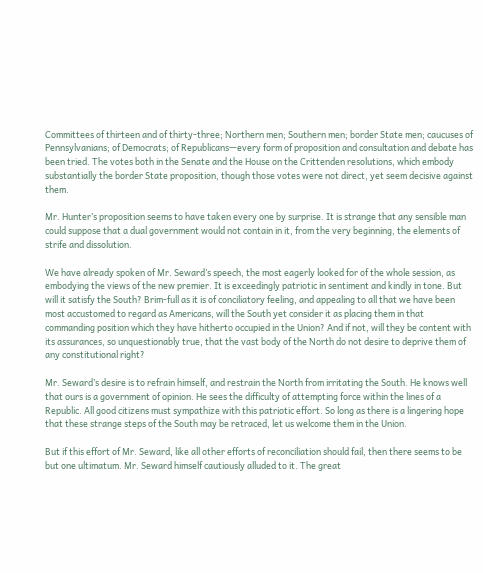Committees of thirteen and of thirty-three; Northern men; Southern men; border State men; caucuses of Pennsylvanians; of Democrats; of Republicans—every form of proposition and consultation and debate has been tried. The votes both in the Senate and the House on the Crittenden resolutions, which embody substantially the border State proposition, though those votes were not direct, yet seem decisive against them.

Mr. Hunter’s proposition seems to have taken every one by surprise. It is strange that any sensible man could suppose that a dual government would not contain in it, from the very beginning, the elements of strife and dissolution.

We have already spoken of Mr. Seward’s speech, the most eagerly looked for of the whole session, as embodying the views of the new premier. It is exceedingly patriotic in sentiment and kindly in tone. But will it satisfy the South? Brim-full as it is of conciliatory feeling, and appealing to all that we have been most accustomed to regard as Americans, will the South yet consider it as placing them in that commanding position which they have hitherto occupied in the Union? And if not, will they be content with its assurances, so unquestionably true, that the vast body of the North do not desire to deprive them of any constitutional right?

Mr. Seward’s desire is to refrain himself, and restrain the North from irritating the South. He knows well that ours is a government of opinion. He sees the difficulty of attempting force within the lines of a Republic. All good citizens must sympathize with this patriotic effort. So long as there is a lingering hope that these strange steps of the South may be retraced, let us welcome them in the Union.

But if this effort of Mr. Seward, like all other efforts of reconciliation should fail, then there seems to be but one ultimatum. Mr. Seward himself cautiously alluded to it. The great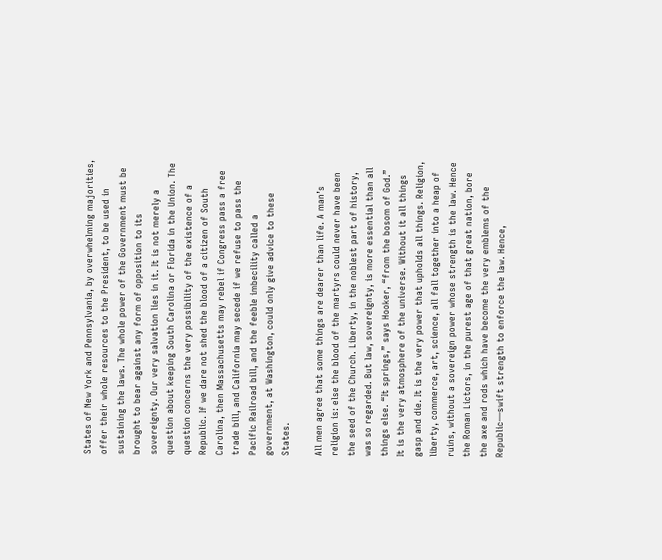States of New York and Pennsylvania, by overwhelming majorities, offer their whole resources to the President, to be used in sustaining the laws. The whole power of the Government must be brought to bear against any form of opposition to its sovereignty. Our very salvation lies in it. It is not merely a question about keeping South Carolina or Florida in the Union. The question concerns the very possibility of the existence of a Republic. If we dare not shed the blood of a citizen of South Carolina, then Massachusetts may rebel if Congress pass a free trade bill, and California may secede if we refuse to pass the Pacific Railroad bill, and the feeble imbecility called a government, at Washington, could only give advice to these States.

All men agree that some things are dearer than life. A man’s religion is: else the blood of the martyrs could never have been the seed of the Church. Liberty, in the noblest part of history, was so regarded. But law, sovereignty, is more essential than all things else. “It springs,” says Hooker, “from the bosom of God.” It is the very atmosphere of the universe. Without it all things gasp and die. It is the very power that upholds all things. Religion, liberty, commerce, art, science, all fall together into a heap of ruins, without a sovereign power whose strength is the law. Hence the Roman Lictors, in the purest age of that great nation, bore the axe and rods which have become the very emblems of the Republic—swift strength to enforce the law. Hence,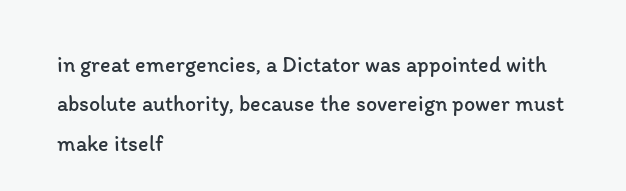in great emergencies, a Dictator was appointed with absolute authority, because the sovereign power must make itself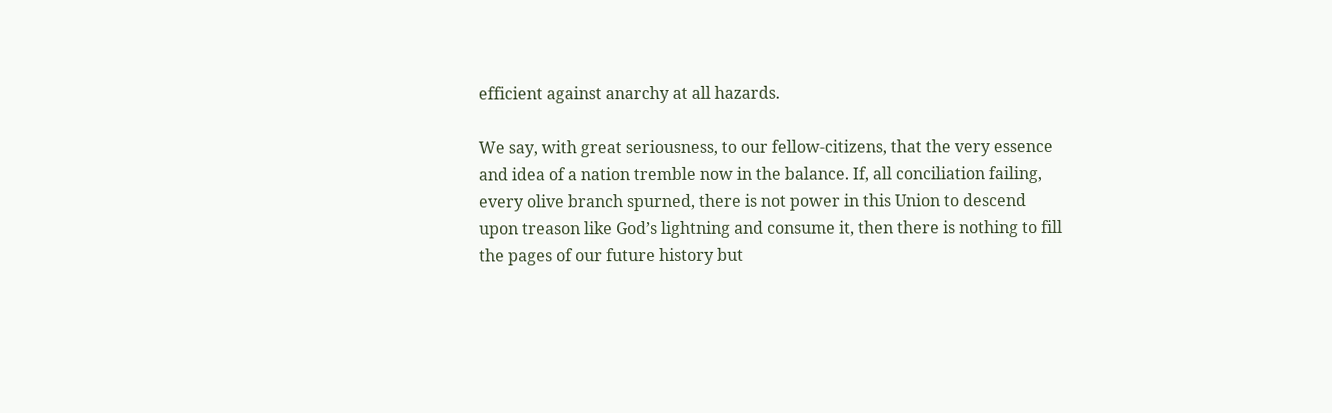efficient against anarchy at all hazards.

We say, with great seriousness, to our fellow-citizens, that the very essence and idea of a nation tremble now in the balance. If, all conciliation failing, every olive branch spurned, there is not power in this Union to descend upon treason like God’s lightning and consume it, then there is nothing to fill the pages of our future history but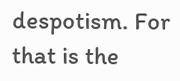despotism. For that is the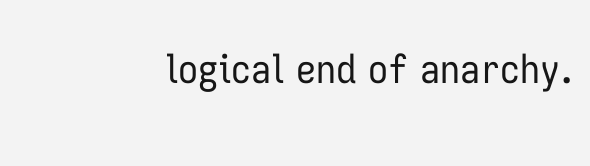logical end of anarchy.